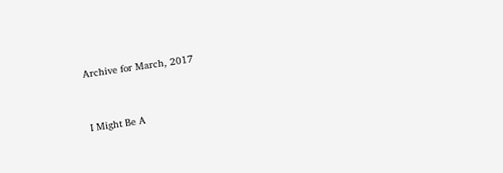Archive for March, 2017


I Might Be A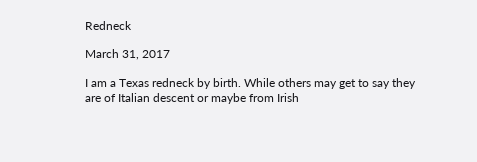Redneck

March 31, 2017

I am a Texas redneck by birth. While others may get to say they are of Italian descent or maybe from Irish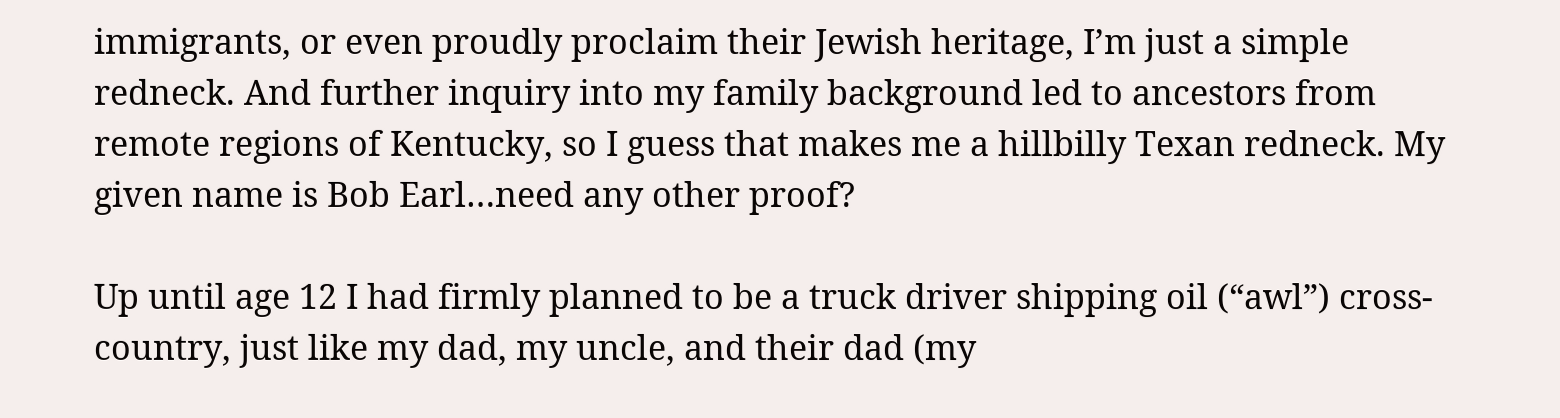immigrants, or even proudly proclaim their Jewish heritage, I’m just a simple redneck. And further inquiry into my family background led to ancestors from remote regions of Kentucky, so I guess that makes me a hillbilly Texan redneck. My given name is Bob Earl…need any other proof?

Up until age 12 I had firmly planned to be a truck driver shipping oil (“awl”) cross-country, just like my dad, my uncle, and their dad (my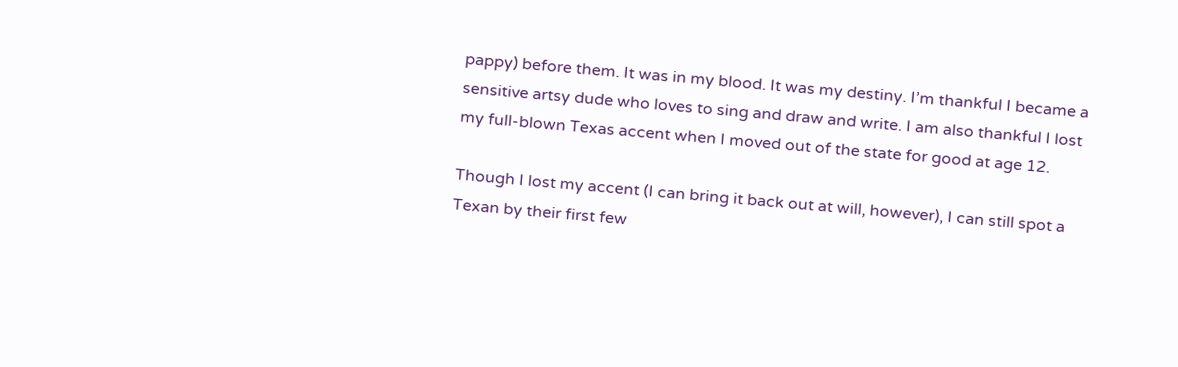pappy) before them. It was in my blood. It was my destiny. I’m thankful I became a sensitive artsy dude who loves to sing and draw and write. I am also thankful I lost my full-blown Texas accent when I moved out of the state for good at age 12.

Though I lost my accent (I can bring it back out at will, however), I can still spot a Texan by their first few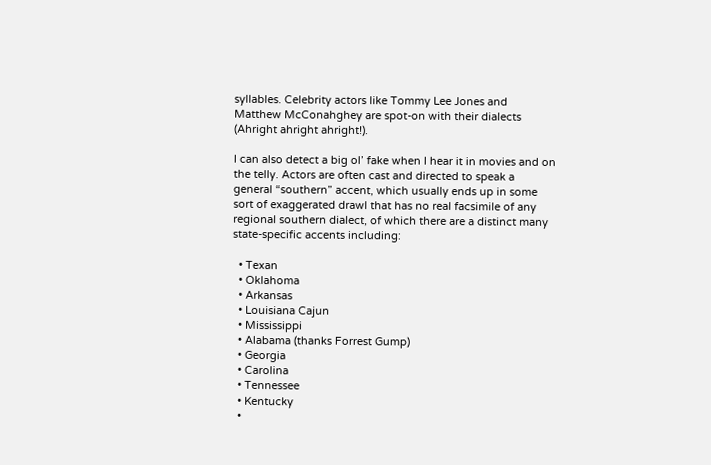syllables. Celebrity actors like Tommy Lee Jones and Matthew McConahghey are spot-on with their dialects (Ahright ahright ahright!).

I can also detect a big ol’ fake when I hear it in movies and on the telly. Actors are often cast and directed to speak a general “southern” accent, which usually ends up in some sort of exaggerated drawl that has no real facsimile of any regional southern dialect, of which there are a distinct many state-specific accents including:

  • Texan
  • Oklahoma
  • Arkansas
  • Louisiana Cajun
  • Mississippi
  • Alabama (thanks Forrest Gump)
  • Georgia
  • Carolina
  • Tennessee
  • Kentucky
  •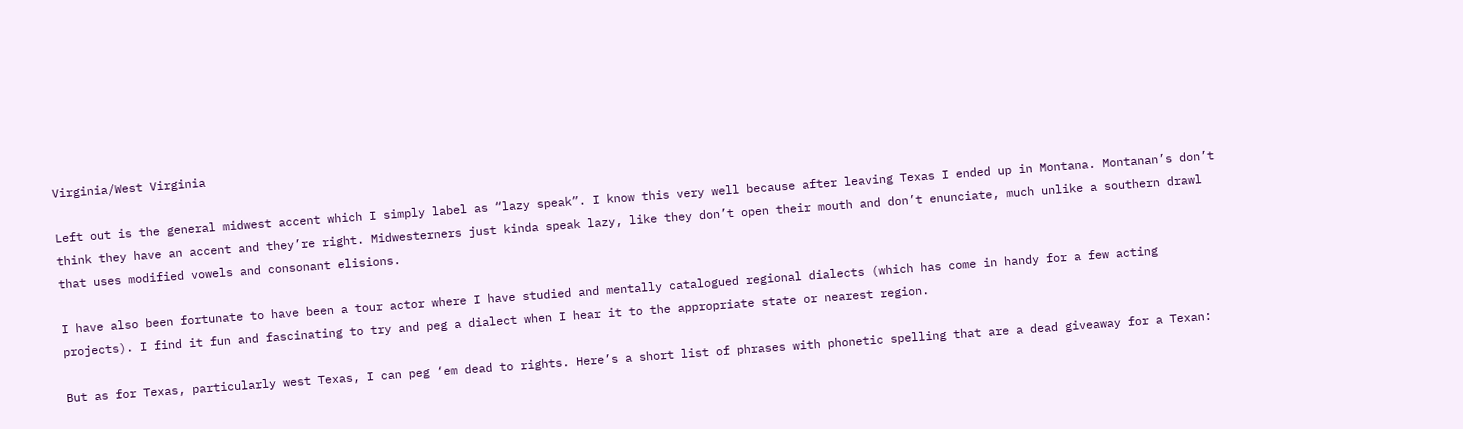Virginia/West Virginia

Left out is the general midwest accent which I simply label as “lazy speak”. I know this very well because after leaving Texas I ended up in Montana. Montanan’s don’t think they have an accent and they’re right. Midwesterners just kinda speak lazy, like they don’t open their mouth and don’t enunciate, much unlike a southern drawl that uses modified vowels and consonant elisions.

I have also been fortunate to have been a tour actor where I have studied and mentally catalogued regional dialects (which has come in handy for a few acting projects). I find it fun and fascinating to try and peg a dialect when I hear it to the appropriate state or nearest region.

But as for Texas, particularly west Texas, I can peg ‘em dead to rights. Here’s a short list of phrases with phonetic spelling that are a dead giveaway for a Texan: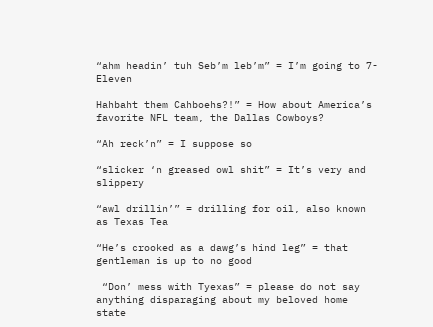“ahm headin’ tuh Seb’m leb’m” = I’m going to 7-Eleven

Hahbaht them Cahboehs?!” = How about America’s favorite NFL team, the Dallas Cowboys?

“Ah reck’n” = I suppose so

“slicker ‘n greased owl shit” = It’s very and slippery

“awl drillin’” = drilling for oil, also known as Texas Tea

“He’s crooked as a dawg’s hind leg” = that gentleman is up to no good

 “Don’ mess with Tyexas” = please do not say anything disparaging about my beloved home state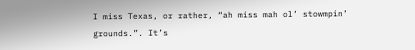I miss Texas, or rather, “ah miss mah ol’ stowmpin’ grounds.”. It’s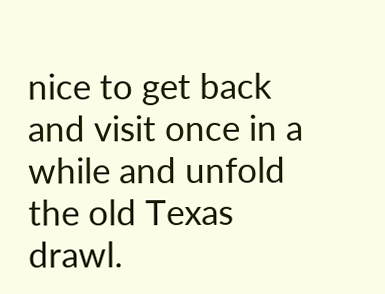nice to get back and visit once in a while and unfold the old Texas drawl.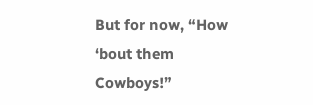But for now, “How ‘bout them Cowboys!”